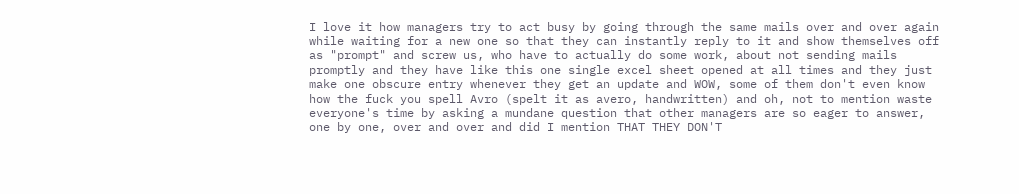I love it how managers try to act busy by going through the same mails over and over again while waiting for a new one so that they can instantly reply to it and show themselves off as "prompt" and screw us, who have to actually do some work, about not sending mails promptly and they have like this one single excel sheet opened at all times and they just make one obscure entry whenever they get an update and WOW, some of them don't even know how the fuck you spell Avro (spelt it as avero, handwritten) and oh, not to mention waste everyone's time by asking a mundane question that other managers are so eager to answer, one by one, over and over and did I mention THAT THEY DON'T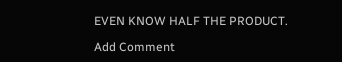EVEN KNOW HALF THE PRODUCT.

Add Comment